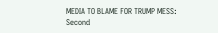MEDIA TO BLAME FOR TRUMP MESS: Second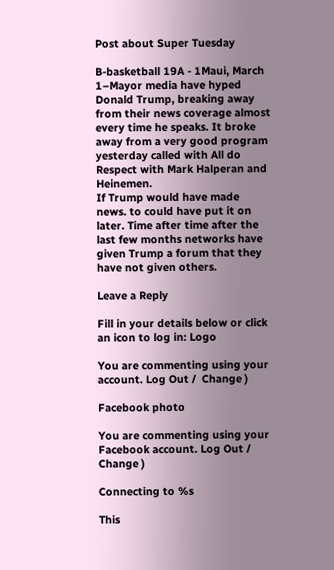Post about Super Tuesday

B-basketball 19A - 1Maui, March 1–Mayor media have hyped Donald Trump, breaking away from their news coverage almost every time he speaks. It broke away from a very good program yesterday called with All do Respect with Mark Halperan and Heinemen.
If Trump would have made news. to could have put it on later. Time after time after the last few months networks have given Trump a forum that they have not given others.

Leave a Reply

Fill in your details below or click an icon to log in: Logo

You are commenting using your account. Log Out /  Change )

Facebook photo

You are commenting using your Facebook account. Log Out /  Change )

Connecting to %s

This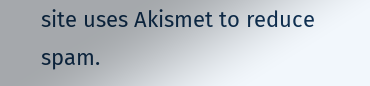site uses Akismet to reduce spam.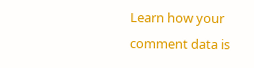Learn how your comment data is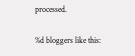processed.

%d bloggers like this: